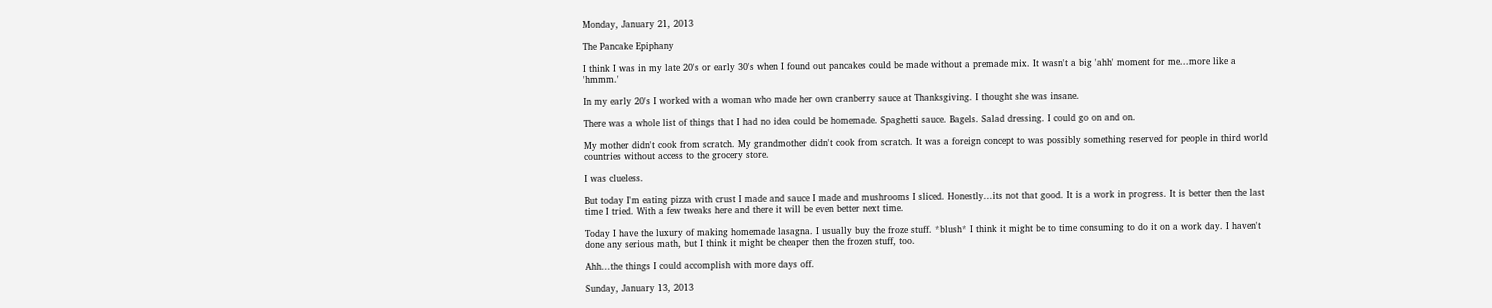Monday, January 21, 2013

The Pancake Epiphany

I think I was in my late 20's or early 30's when I found out pancakes could be made without a premade mix. It wasn't a big 'ahh' moment for me...more like a 'hmmm.'

In my early 20's I worked with a woman who made her own cranberry sauce at Thanksgiving. I thought she was insane.

There was a whole list of things that I had no idea could be homemade. Spaghetti sauce. Bagels. Salad dressing. I could go on and on.

My mother didn't cook from scratch. My grandmother didn't cook from scratch. It was a foreign concept to was possibly something reserved for people in third world countries without access to the grocery store.

I was clueless.

But today I'm eating pizza with crust I made and sauce I made and mushrooms I sliced. Honestly...its not that good. It is a work in progress. It is better then the last time I tried. With a few tweaks here and there it will be even better next time.

Today I have the luxury of making homemade lasagna. I usually buy the froze stuff. *blush* I think it might be to time consuming to do it on a work day. I haven't done any serious math, but I think it might be cheaper then the frozen stuff, too.

Ahh...the things I could accomplish with more days off.

Sunday, January 13, 2013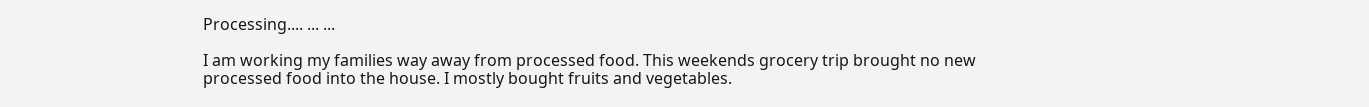Processing.... ... ...

I am working my families way away from processed food. This weekends grocery trip brought no new processed food into the house. I mostly bought fruits and vegetables.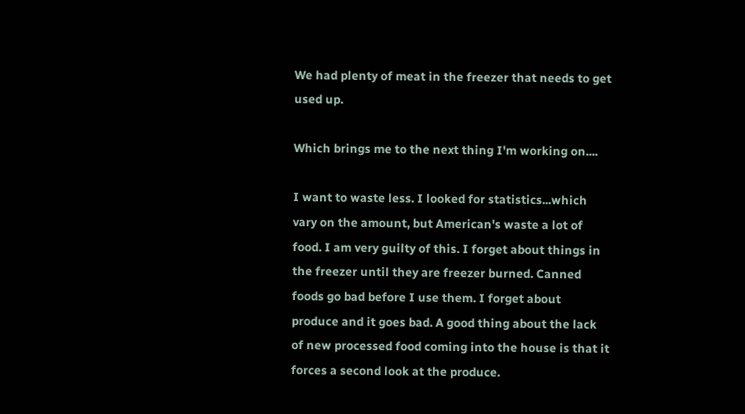We had plenty of meat in the freezer that needs to get used up.

Which brings me to the next thing I'm working on....

I want to waste less. I looked for statistics...which vary on the amount, but American's waste a lot of food. I am very guilty of this. I forget about things in the freezer until they are freezer burned. Canned foods go bad before I use them. I forget about produce and it goes bad. A good thing about the lack of new processed food coming into the house is that it forces a second look at the produce.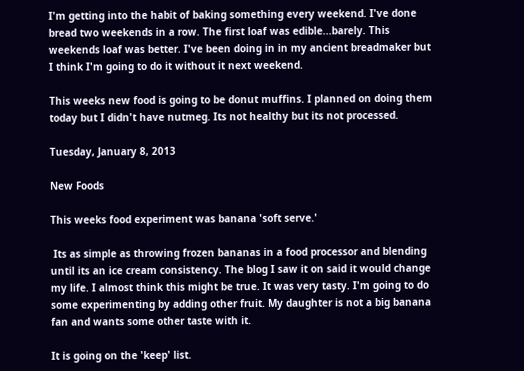I'm getting into the habit of baking something every weekend. I've done bread two weekends in a row. The first loaf was edible...barely. This weekends loaf was better. I've been doing in in my ancient breadmaker but I think I'm going to do it without it next weekend.

This weeks new food is going to be donut muffins. I planned on doing them today but I didn't have nutmeg. Its not healthy but its not processed.

Tuesday, January 8, 2013

New Foods

This weeks food experiment was banana 'soft serve.'

 Its as simple as throwing frozen bananas in a food processor and blending until its an ice cream consistency. The blog I saw it on said it would change my life. I almost think this might be true. It was very tasty. I'm going to do some experimenting by adding other fruit. My daughter is not a big banana fan and wants some other taste with it.

It is going on the 'keep' list.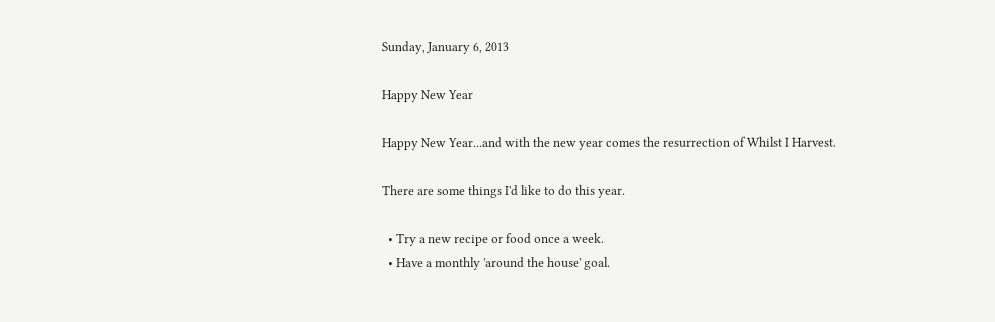Sunday, January 6, 2013

Happy New Year

Happy New Year...and with the new year comes the resurrection of Whilst I Harvest.

There are some things I'd like to do this year.

  • Try a new recipe or food once a week.
  • Have a monthly 'around the house' goal.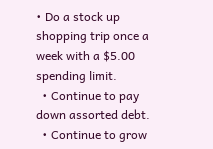• Do a stock up shopping trip once a week with a $5.00 spending limit.
  • Continue to pay down assorted debt.
  • Continue to grow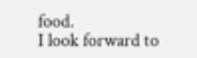food.
I look forward to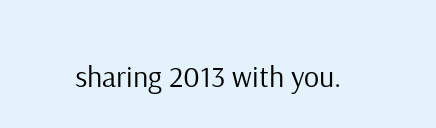sharing 2013 with you.